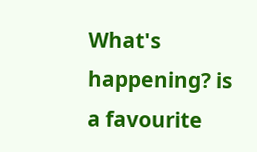What's happening? is a favourite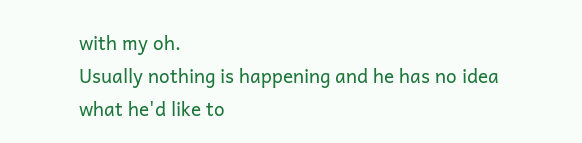with my oh.
Usually nothing is happening and he has no idea what he'd like to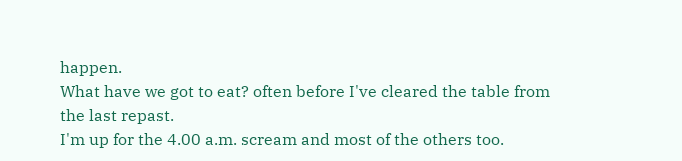happen.
What have we got to eat? often before I've cleared the table from the last repast.
I'm up for the 4.00 a.m. scream and most of the others too.